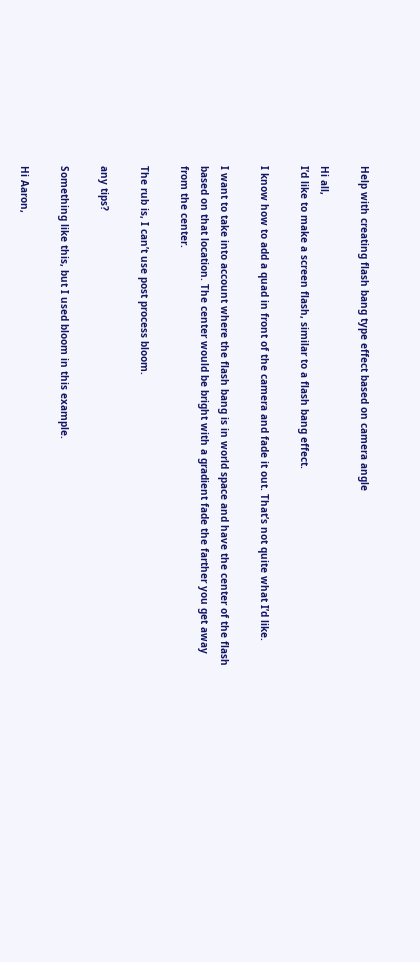Help with creating flash bang type effect based on camera angle

Hi all,
I’d like to make a screen flash, similar to a flash bang effect.

I know how to add a quad in front of the camera and fade it out. That’s not quite what I’d like.

I want to take into account where the flash bang is in world space and have the center of the flash based on that location. The center would be bright with a gradient fade the farther you get away from the center.

The rub is, I can’t use post process bloom.

any tips?

Something like this, but I used bloom in this example.

Hi Aaron,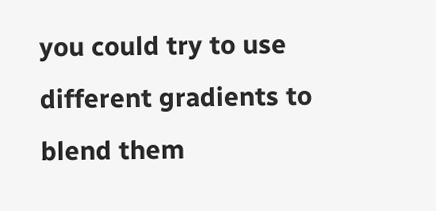you could try to use different gradients to blend them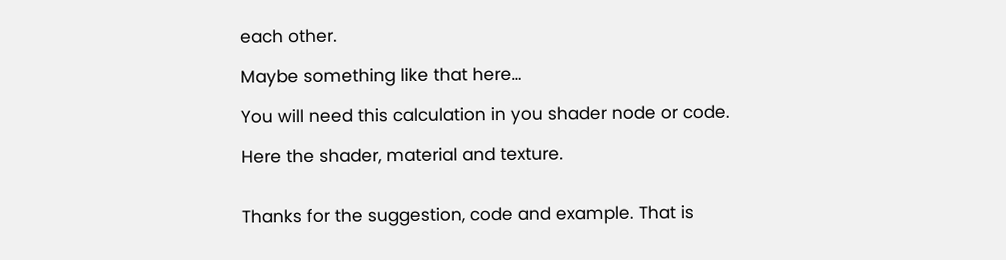each other.

Maybe something like that here…

You will need this calculation in you shader node or code.

Here the shader, material and texture.


Thanks for the suggestion, code and example. That is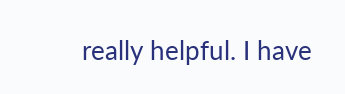really helpful. I have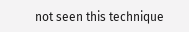not seen this technique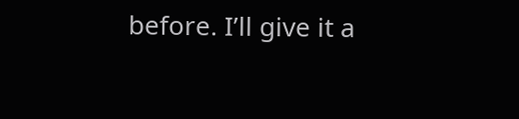before. I’ll give it a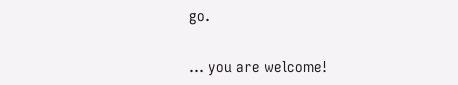go.

… you are welcome!